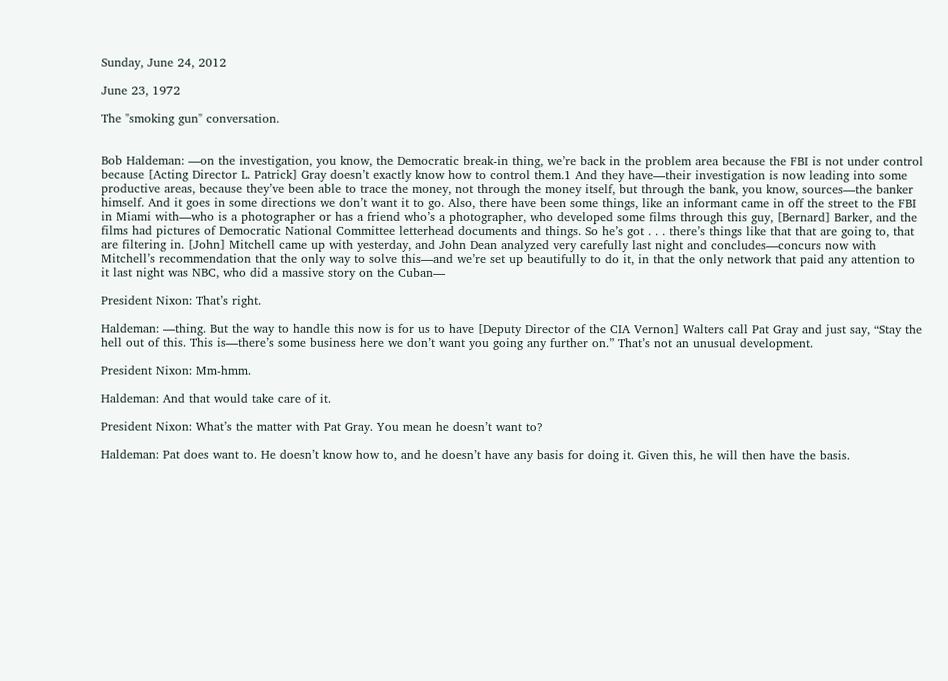Sunday, June 24, 2012

June 23, 1972

The "smoking gun" conversation.


Bob Haldeman: —on the investigation, you know, the Democratic break-in thing, we’re back in the problem area because the FBI is not under control because [Acting Director L. Patrick] Gray doesn’t exactly know how to control them.1 And they have—their investigation is now leading into some productive areas, because they’ve been able to trace the money, not through the money itself, but through the bank, you know, sources—the banker himself. And it goes in some directions we don’t want it to go. Also, there have been some things, like an informant came in off the street to the FBI in Miami with—who is a photographer or has a friend who’s a photographer, who developed some films through this guy, [Bernard] Barker, and the films had pictures of Democratic National Committee letterhead documents and things. So he’s got . . . there’s things like that that are going to, that are filtering in. [John] Mitchell came up with yesterday, and John Dean analyzed very carefully last night and concludes—concurs now with Mitchell’s recommendation that the only way to solve this—and we’re set up beautifully to do it, in that the only network that paid any attention to it last night was NBC, who did a massive story on the Cuban—

President Nixon: That’s right.

Haldeman: —thing. But the way to handle this now is for us to have [Deputy Director of the CIA Vernon] Walters call Pat Gray and just say, “Stay the hell out of this. This is—there’s some business here we don’t want you going any further on.” That’s not an unusual development.

President Nixon: Mm-hmm.

Haldeman: And that would take care of it.

President Nixon: What’s the matter with Pat Gray. You mean he doesn’t want to?

Haldeman: Pat does want to. He doesn’t know how to, and he doesn’t have any basis for doing it. Given this, he will then have the basis.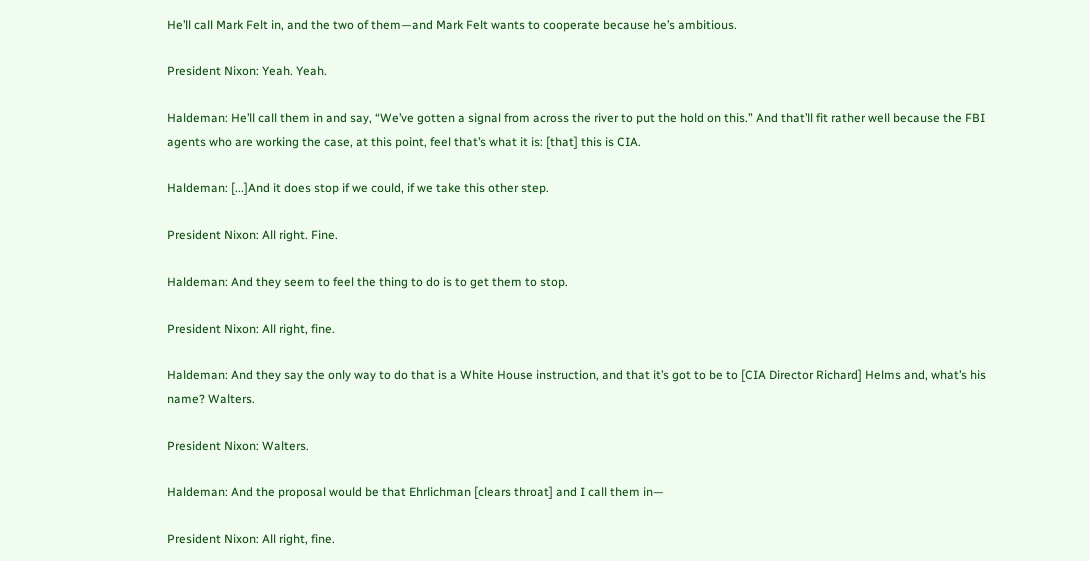He’ll call Mark Felt in, and the two of them—and Mark Felt wants to cooperate because he’s ambitious.

President Nixon: Yeah. Yeah.

Haldeman: He’ll call them in and say, “We’ve gotten a signal from across the river to put the hold on this.” And that’ll fit rather well because the FBI agents who are working the case, at this point, feel that’s what it is: [that] this is CIA.

Haldeman: [...]And it does stop if we could, if we take this other step.

President Nixon: All right. Fine.

Haldeman: And they seem to feel the thing to do is to get them to stop.

President Nixon: All right, fine.

Haldeman: And they say the only way to do that is a White House instruction, and that it’s got to be to [CIA Director Richard] Helms and, what’s his name? Walters.

President Nixon: Walters.

Haldeman: And the proposal would be that Ehrlichman [clears throat] and I call them in—

President Nixon: All right, fine.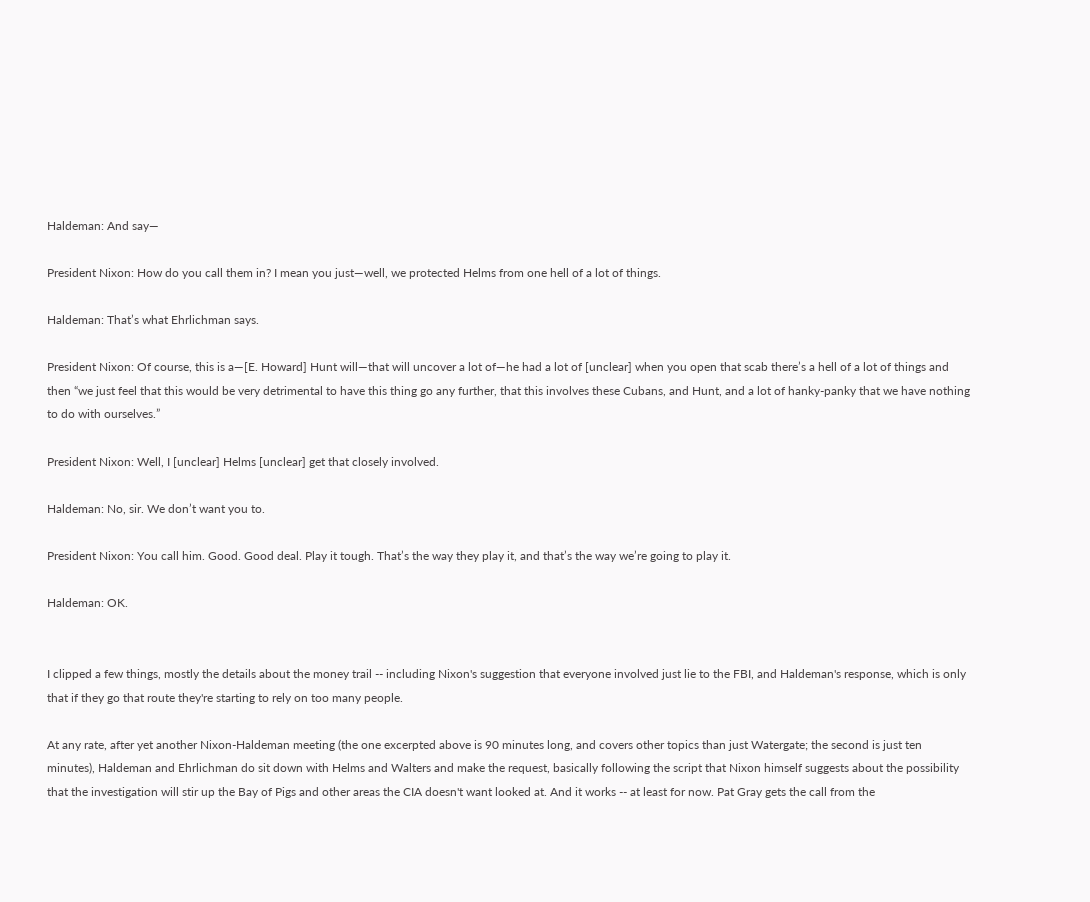Haldeman: And say—

President Nixon: How do you call them in? I mean you just—well, we protected Helms from one hell of a lot of things.

Haldeman: That’s what Ehrlichman says.

President Nixon: Of course, this is a—[E. Howard] Hunt will—that will uncover a lot of—he had a lot of [unclear] when you open that scab there’s a hell of a lot of things and then “we just feel that this would be very detrimental to have this thing go any further, that this involves these Cubans, and Hunt, and a lot of hanky-panky that we have nothing to do with ourselves.”

President Nixon: Well, I [unclear] Helms [unclear] get that closely involved.

Haldeman: No, sir. We don’t want you to.

President Nixon: You call him. Good. Good deal. Play it tough. That’s the way they play it, and that’s the way we’re going to play it.

Haldeman: OK.


I clipped a few things, mostly the details about the money trail -- including Nixon's suggestion that everyone involved just lie to the FBI, and Haldeman's response, which is only that if they go that route they're starting to rely on too many people.

At any rate, after yet another Nixon-Haldeman meeting (the one excerpted above is 90 minutes long, and covers other topics than just Watergate; the second is just ten minutes), Haldeman and Ehrlichman do sit down with Helms and Walters and make the request, basically following the script that Nixon himself suggests about the possibility that the investigation will stir up the Bay of Pigs and other areas the CIA doesn't want looked at. And it works -- at least for now. Pat Gray gets the call from the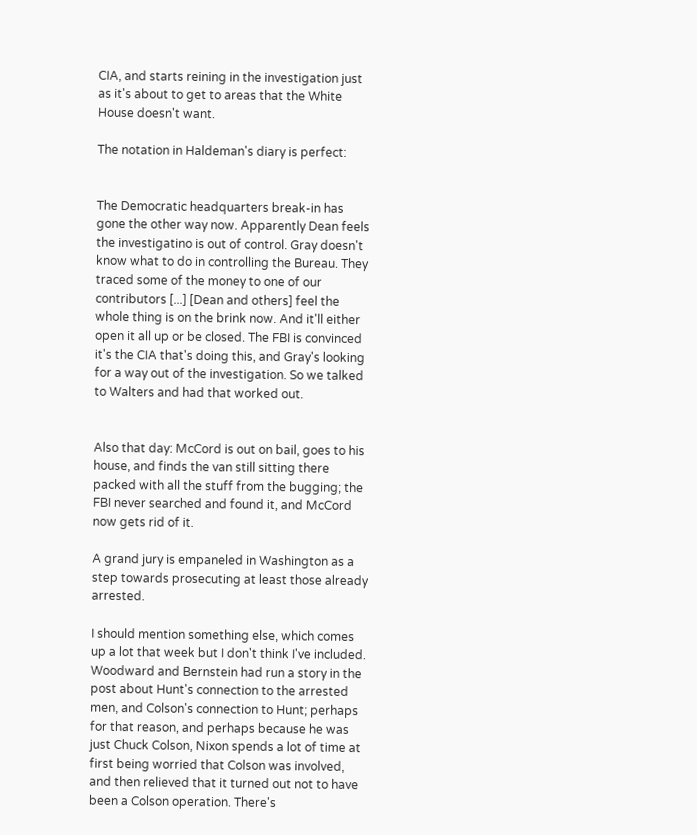CIA, and starts reining in the investigation just as it's about to get to areas that the White House doesn't want.

The notation in Haldeman's diary is perfect:


The Democratic headquarters break-in has gone the other way now. Apparently Dean feels the investigatino is out of control. Gray doesn't know what to do in controlling the Bureau. They traced some of the money to one of our contributors [...] [Dean and others] feel the whole thing is on the brink now. And it'll either open it all up or be closed. The FBI is convinced it's the CIA that's doing this, and Gray's looking for a way out of the investigation. So we talked to Walters and had that worked out.


Also that day: McCord is out on bail, goes to his house, and finds the van still sitting there packed with all the stuff from the bugging; the FBI never searched and found it, and McCord now gets rid of it.

A grand jury is empaneled in Washington as a step towards prosecuting at least those already arrested.

I should mention something else, which comes up a lot that week but I don't think I've included. Woodward and Bernstein had run a story in the post about Hunt's connection to the arrested men, and Colson's connection to Hunt; perhaps for that reason, and perhaps because he was just Chuck Colson, Nixon spends a lot of time at first being worried that Colson was involved, and then relieved that it turned out not to have been a Colson operation. There's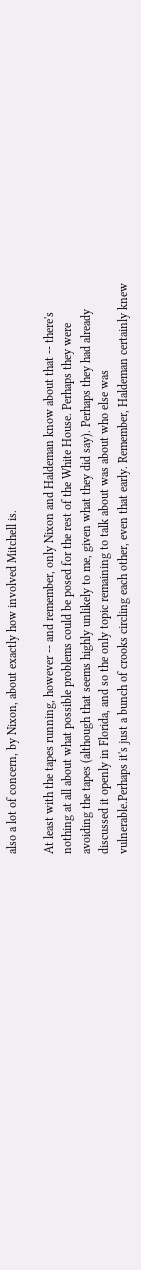also a lot of concern, by Nixon, about exactly how involved Mitchell is.

At least with the tapes running, however -- and remember, only Nixon and Haldeman know about that -- there's nothing at all about what possible problems could be posed for the rest of the White House. Perhaps they were avoiding the tapes (although that seems highly unlikely to me, given what they did say). Perhaps they had already discussed it openly in Florida, and so the only topic remaining to talk about was about who else was vulnerable.Perhaps it's just a bunch of crooks circling each other, even that early. Remember, Haldeman certainly knew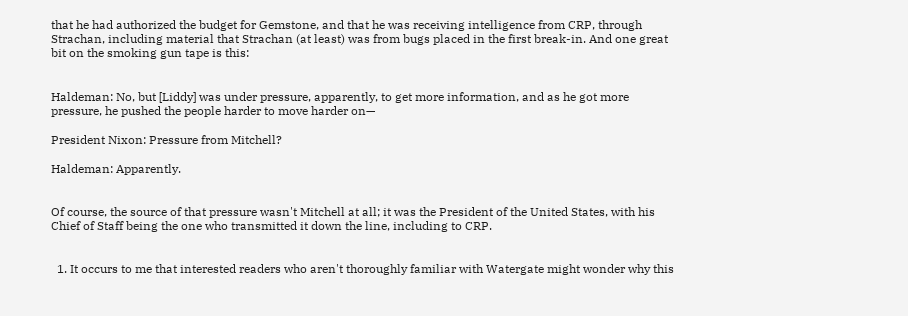that he had authorized the budget for Gemstone, and that he was receiving intelligence from CRP, through Strachan, including material that Strachan (at least) was from bugs placed in the first break-in. And one great bit on the smoking gun tape is this:


Haldeman: No, but [Liddy] was under pressure, apparently, to get more information, and as he got more pressure, he pushed the people harder to move harder on—

President Nixon: Pressure from Mitchell?

Haldeman: Apparently.


Of course, the source of that pressure wasn't Mitchell at all; it was the President of the United States, with his Chief of Staff being the one who transmitted it down the line, including to CRP.


  1. It occurs to me that interested readers who aren't thoroughly familiar with Watergate might wonder why this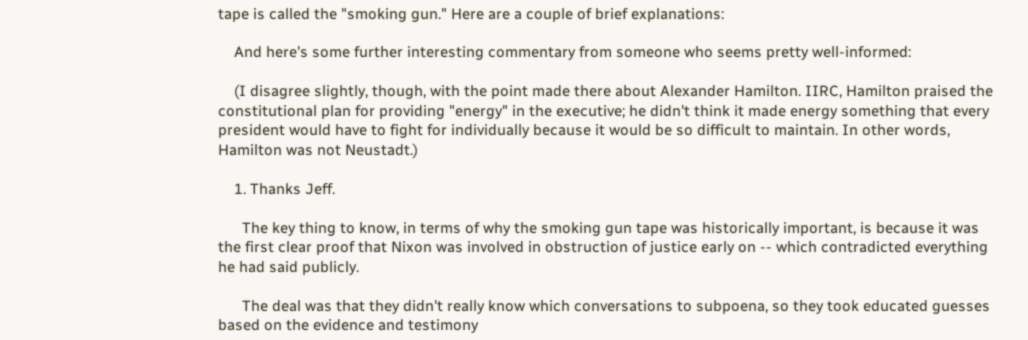tape is called the "smoking gun." Here are a couple of brief explanations:

    And here's some further interesting commentary from someone who seems pretty well-informed:

    (I disagree slightly, though, with the point made there about Alexander Hamilton. IIRC, Hamilton praised the constitutional plan for providing "energy" in the executive; he didn't think it made energy something that every president would have to fight for individually because it would be so difficult to maintain. In other words, Hamilton was not Neustadt.)

    1. Thanks Jeff.

      The key thing to know, in terms of why the smoking gun tape was historically important, is because it was the first clear proof that Nixon was involved in obstruction of justice early on -- which contradicted everything he had said publicly.

      The deal was that they didn't really know which conversations to subpoena, so they took educated guesses based on the evidence and testimony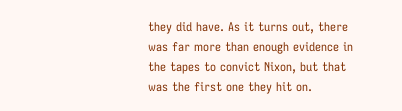they did have. As it turns out, there was far more than enough evidence in the tapes to convict Nixon, but that was the first one they hit on.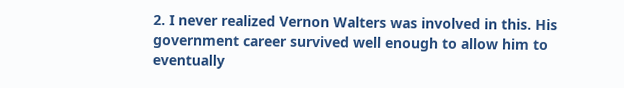2. I never realized Vernon Walters was involved in this. His government career survived well enough to allow him to eventually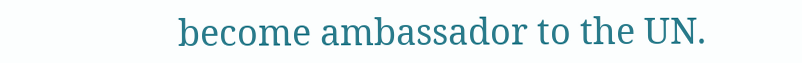become ambassador to the UN.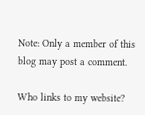Note: Only a member of this blog may post a comment.

Who links to my website?